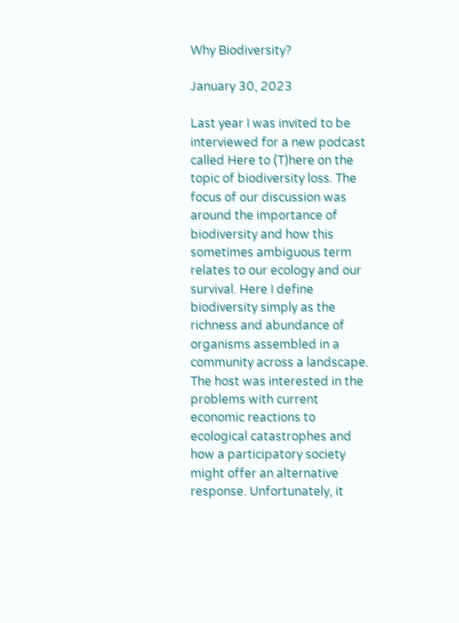Why Biodiversity?

January 30, 2023

Last year I was invited to be interviewed for a new podcast called Here to (T)here on the topic of biodiversity loss. The focus of our discussion was around the importance of biodiversity and how this sometimes ambiguous term relates to our ecology and our survival. Here I define biodiversity simply as the richness and abundance of organisms assembled in a community across a landscape. The host was interested in the problems with current economic reactions to ecological catastrophes and how a participatory society might offer an alternative response. Unfortunately, it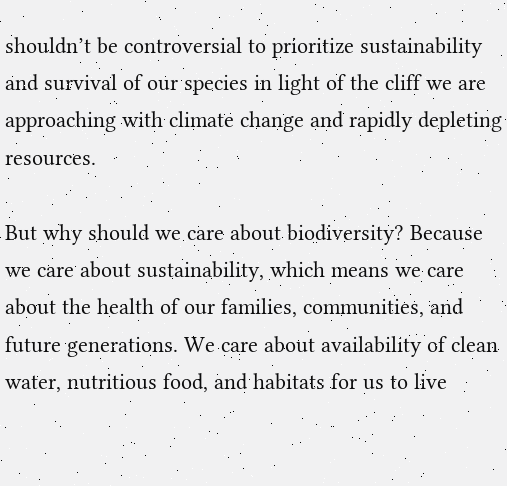shouldn’t be controversial to prioritize sustainability and survival of our species in light of the cliff we are approaching with climate change and rapidly depleting resources.

But why should we care about biodiversity? Because we care about sustainability, which means we care about the health of our families, communities, and future generations. We care about availability of clean water, nutritious food, and habitats for us to live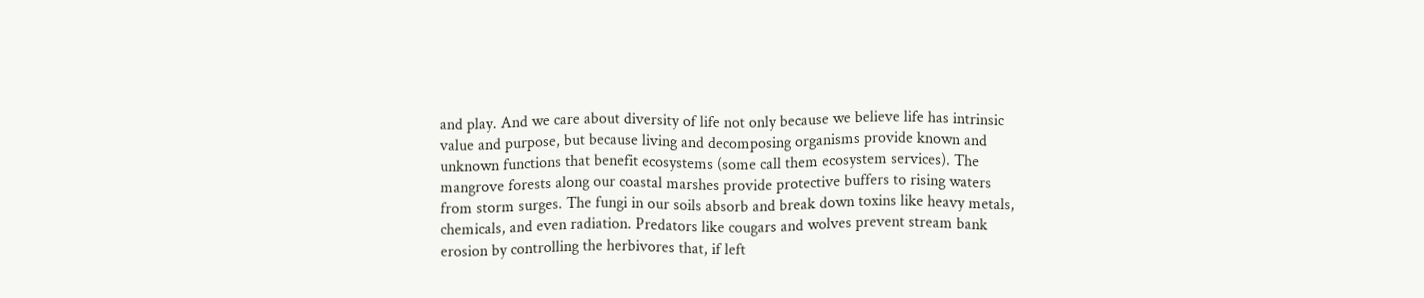and play. And we care about diversity of life not only because we believe life has intrinsic value and purpose, but because living and decomposing organisms provide known and unknown functions that benefit ecosystems (some call them ecosystem services). The mangrove forests along our coastal marshes provide protective buffers to rising waters from storm surges. The fungi in our soils absorb and break down toxins like heavy metals, chemicals, and even radiation. Predators like cougars and wolves prevent stream bank erosion by controlling the herbivores that, if left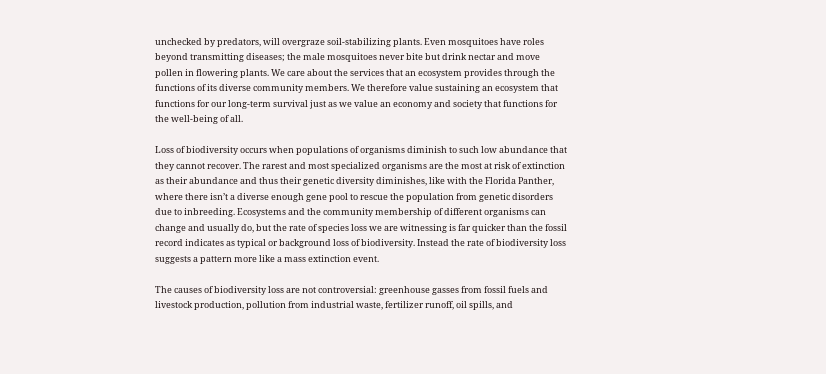unchecked by predators, will overgraze soil-stabilizing plants. Even mosquitoes have roles beyond transmitting diseases; the male mosquitoes never bite but drink nectar and move pollen in flowering plants. We care about the services that an ecosystem provides through the functions of its diverse community members. We therefore value sustaining an ecosystem that functions for our long-term survival just as we value an economy and society that functions for the well-being of all.

Loss of biodiversity occurs when populations of organisms diminish to such low abundance that they cannot recover. The rarest and most specialized organisms are the most at risk of extinction as their abundance and thus their genetic diversity diminishes, like with the Florida Panther, where there isn’t a diverse enough gene pool to rescue the population from genetic disorders due to inbreeding. Ecosystems and the community membership of different organisms can change and usually do, but the rate of species loss we are witnessing is far quicker than the fossil record indicates as typical or background loss of biodiversity. Instead the rate of biodiversity loss suggests a pattern more like a mass extinction event.

The causes of biodiversity loss are not controversial: greenhouse gasses from fossil fuels and livestock production, pollution from industrial waste, fertilizer runoff, oil spills, and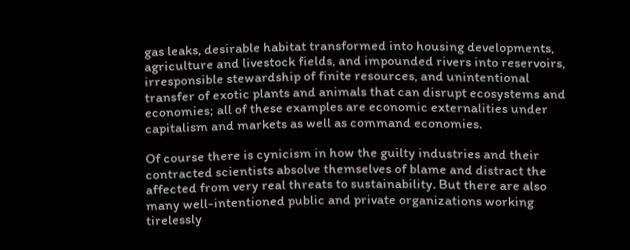gas leaks, desirable habitat transformed into housing developments, agriculture and livestock fields, and impounded rivers into reservoirs, irresponsible stewardship of finite resources, and unintentional transfer of exotic plants and animals that can disrupt ecosystems and economies; all of these examples are economic externalities under capitalism and markets as well as command economies.

Of course there is cynicism in how the guilty industries and their contracted scientists absolve themselves of blame and distract the affected from very real threats to sustainability. But there are also many well-intentioned public and private organizations working tirelessly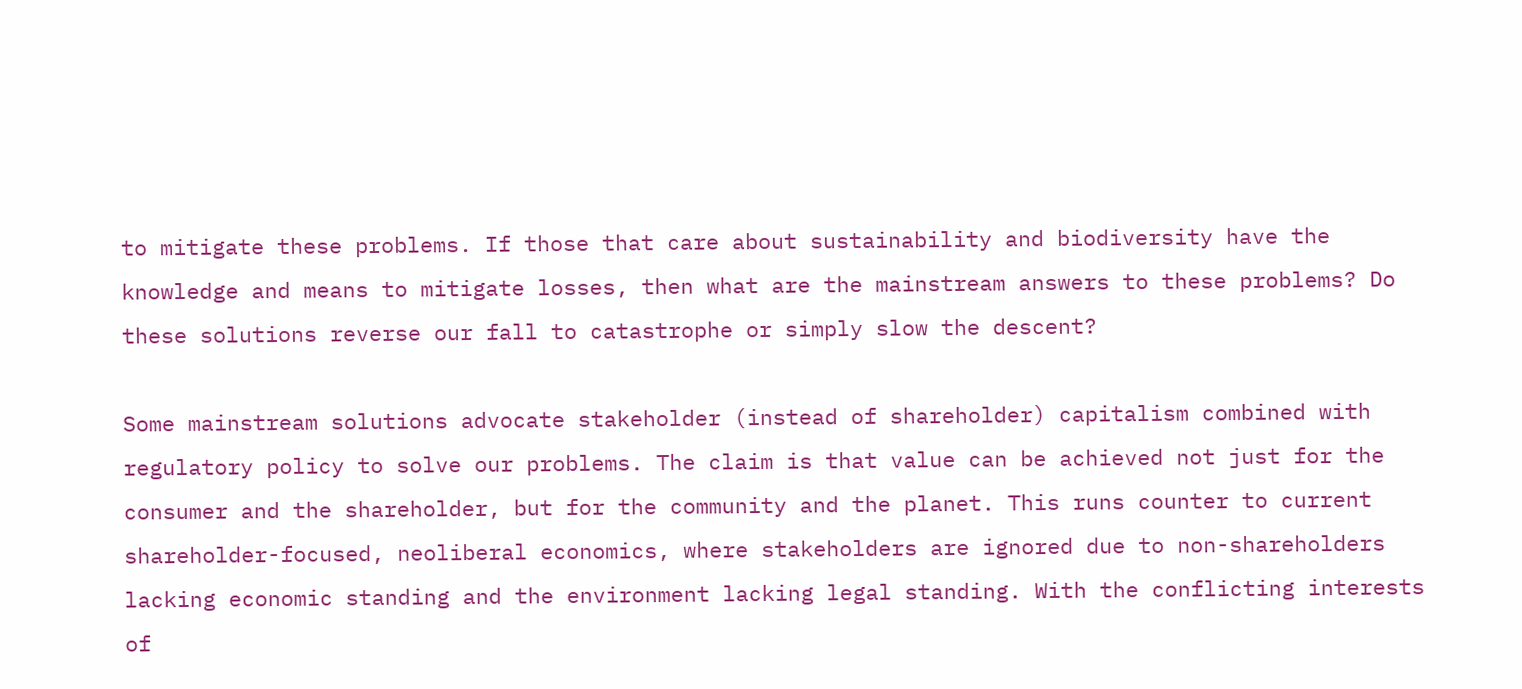to mitigate these problems. If those that care about sustainability and biodiversity have the knowledge and means to mitigate losses, then what are the mainstream answers to these problems? Do these solutions reverse our fall to catastrophe or simply slow the descent?

Some mainstream solutions advocate stakeholder (instead of shareholder) capitalism combined with regulatory policy to solve our problems. The claim is that value can be achieved not just for the consumer and the shareholder, but for the community and the planet. This runs counter to current shareholder-focused, neoliberal economics, where stakeholders are ignored due to non-shareholders lacking economic standing and the environment lacking legal standing. With the conflicting interests of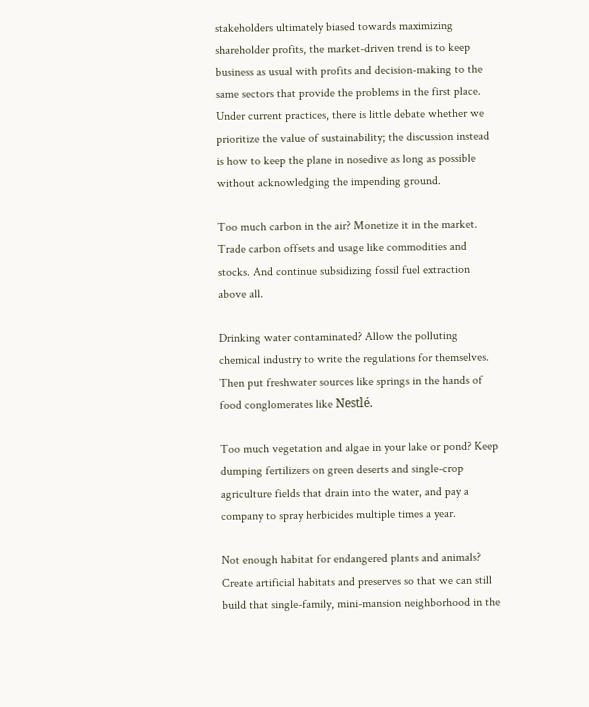stakeholders ultimately biased towards maximizing shareholder profits, the market-driven trend is to keep business as usual with profits and decision-making to the same sectors that provide the problems in the first place. Under current practices, there is little debate whether we prioritize the value of sustainability; the discussion instead is how to keep the plane in nosedive as long as possible without acknowledging the impending ground.

Too much carbon in the air? Monetize it in the market. Trade carbon offsets and usage like commodities and stocks. And continue subsidizing fossil fuel extraction above all.

Drinking water contaminated? Allow the polluting chemical industry to write the regulations for themselves. Then put freshwater sources like springs in the hands of food conglomerates like Nestlé.

Too much vegetation and algae in your lake or pond? Keep dumping fertilizers on green deserts and single-crop agriculture fields that drain into the water, and pay a company to spray herbicides multiple times a year.

Not enough habitat for endangered plants and animals? Create artificial habitats and preserves so that we can still build that single-family, mini-mansion neighborhood in the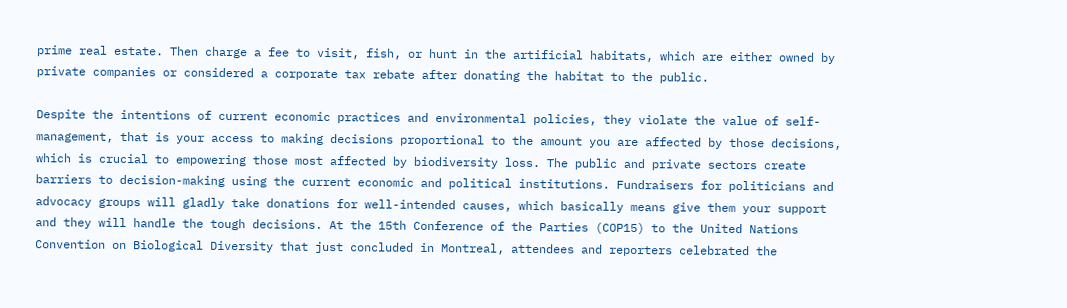prime real estate. Then charge a fee to visit, fish, or hunt in the artificial habitats, which are either owned by private companies or considered a corporate tax rebate after donating the habitat to the public.

Despite the intentions of current economic practices and environmental policies, they violate the value of self-management, that is your access to making decisions proportional to the amount you are affected by those decisions, which is crucial to empowering those most affected by biodiversity loss. The public and private sectors create barriers to decision-making using the current economic and political institutions. Fundraisers for politicians and advocacy groups will gladly take donations for well-intended causes, which basically means give them your support and they will handle the tough decisions. At the 15th Conference of the Parties (COP15) to the United Nations Convention on Biological Diversity that just concluded in Montreal, attendees and reporters celebrated the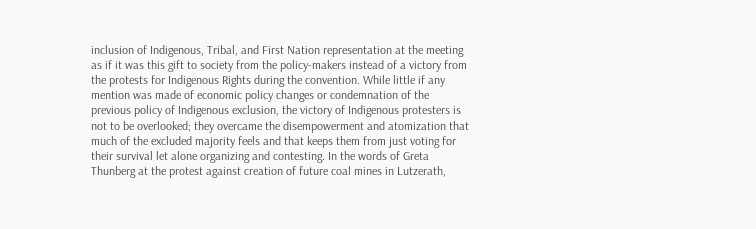inclusion of Indigenous, Tribal, and First Nation representation at the meeting as if it was this gift to society from the policy-makers instead of a victory from the protests for Indigenous Rights during the convention. While little if any mention was made of economic policy changes or condemnation of the previous policy of Indigenous exclusion, the victory of Indigenous protesters is not to be overlooked; they overcame the disempowerment and atomization that much of the excluded majority feels and that keeps them from just voting for their survival let alone organizing and contesting. In the words of Greta Thunberg at the protest against creation of future coal mines in Lutzerath,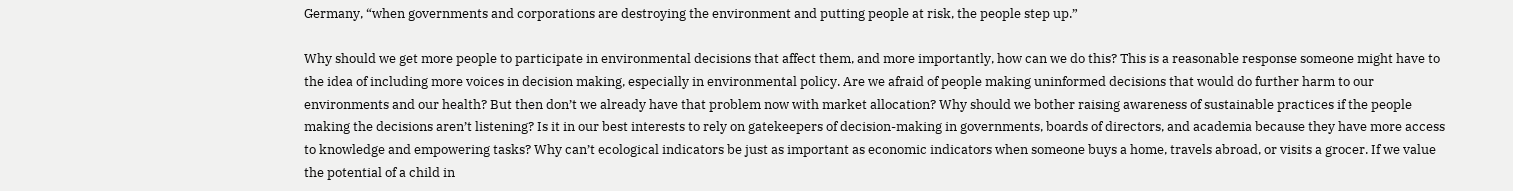Germany, “when governments and corporations are destroying the environment and putting people at risk, the people step up.”

Why should we get more people to participate in environmental decisions that affect them, and more importantly, how can we do this? This is a reasonable response someone might have to the idea of including more voices in decision making, especially in environmental policy. Are we afraid of people making uninformed decisions that would do further harm to our environments and our health? But then don’t we already have that problem now with market allocation? Why should we bother raising awareness of sustainable practices if the people making the decisions aren’t listening? Is it in our best interests to rely on gatekeepers of decision-making in governments, boards of directors, and academia because they have more access to knowledge and empowering tasks? Why can’t ecological indicators be just as important as economic indicators when someone buys a home, travels abroad, or visits a grocer. If we value the potential of a child in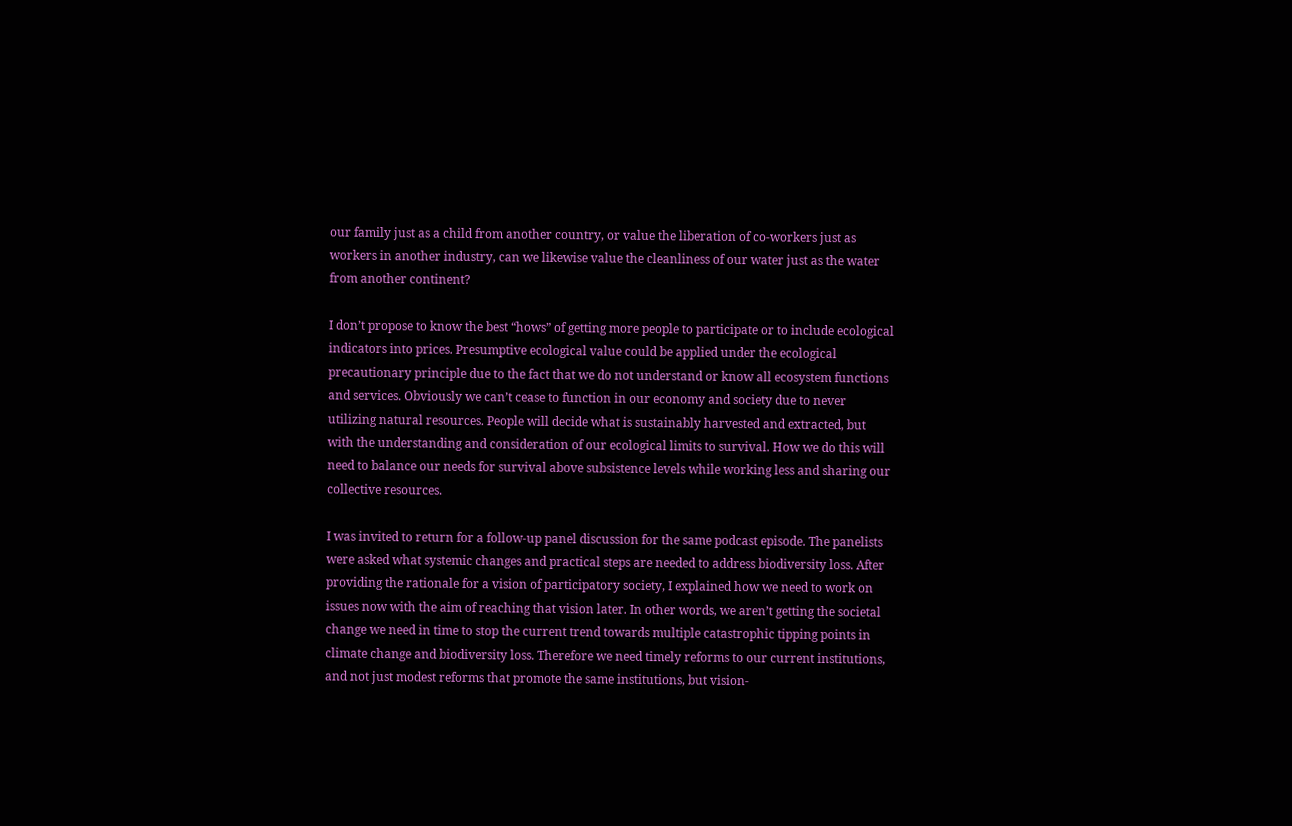our family just as a child from another country, or value the liberation of co-workers just as workers in another industry, can we likewise value the cleanliness of our water just as the water from another continent?

I don’t propose to know the best “hows” of getting more people to participate or to include ecological indicators into prices. Presumptive ecological value could be applied under the ecological precautionary principle due to the fact that we do not understand or know all ecosystem functions and services. Obviously we can’t cease to function in our economy and society due to never utilizing natural resources. People will decide what is sustainably harvested and extracted, but with the understanding and consideration of our ecological limits to survival. How we do this will need to balance our needs for survival above subsistence levels while working less and sharing our collective resources.

I was invited to return for a follow-up panel discussion for the same podcast episode. The panelists were asked what systemic changes and practical steps are needed to address biodiversity loss. After providing the rationale for a vision of participatory society, I explained how we need to work on issues now with the aim of reaching that vision later. In other words, we aren’t getting the societal change we need in time to stop the current trend towards multiple catastrophic tipping points in climate change and biodiversity loss. Therefore we need timely reforms to our current institutions, and not just modest reforms that promote the same institutions, but vision-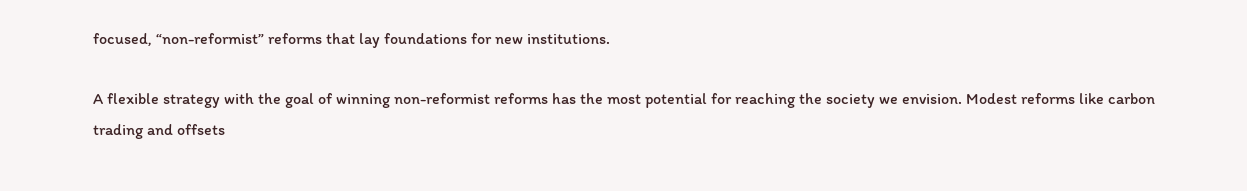focused, “non-reformist” reforms that lay foundations for new institutions.

A flexible strategy with the goal of winning non-reformist reforms has the most potential for reaching the society we envision. Modest reforms like carbon trading and offsets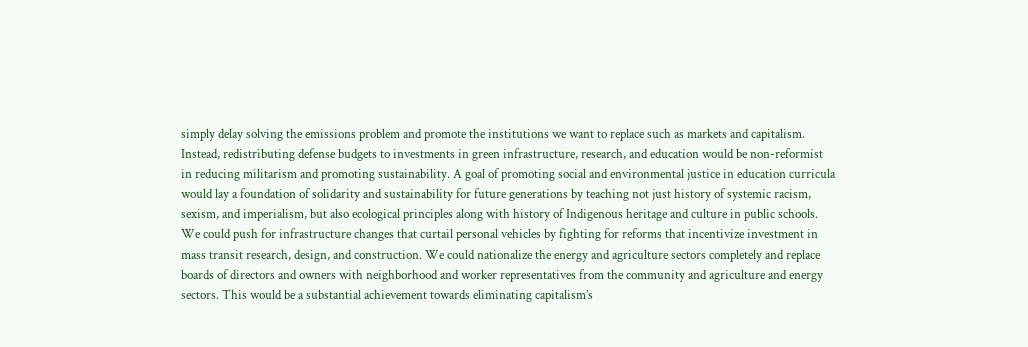simply delay solving the emissions problem and promote the institutions we want to replace such as markets and capitalism. Instead, redistributing defense budgets to investments in green infrastructure, research, and education would be non-reformist in reducing militarism and promoting sustainability. A goal of promoting social and environmental justice in education curricula would lay a foundation of solidarity and sustainability for future generations by teaching not just history of systemic racism, sexism, and imperialism, but also ecological principles along with history of Indigenous heritage and culture in public schools. We could push for infrastructure changes that curtail personal vehicles by fighting for reforms that incentivize investment in mass transit research, design, and construction. We could nationalize the energy and agriculture sectors completely and replace boards of directors and owners with neighborhood and worker representatives from the community and agriculture and energy sectors. This would be a substantial achievement towards eliminating capitalism’s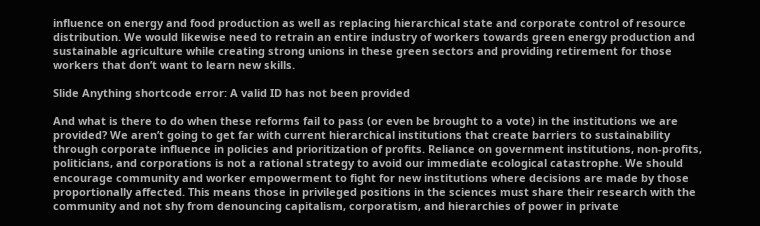influence on energy and food production as well as replacing hierarchical state and corporate control of resource distribution. We would likewise need to retrain an entire industry of workers towards green energy production and sustainable agriculture while creating strong unions in these green sectors and providing retirement for those workers that don’t want to learn new skills.

Slide Anything shortcode error: A valid ID has not been provided

And what is there to do when these reforms fail to pass (or even be brought to a vote) in the institutions we are provided? We aren’t going to get far with current hierarchical institutions that create barriers to sustainability through corporate influence in policies and prioritization of profits. Reliance on government institutions, non-profits, politicians, and corporations is not a rational strategy to avoid our immediate ecological catastrophe. We should encourage community and worker empowerment to fight for new institutions where decisions are made by those proportionally affected. This means those in privileged positions in the sciences must share their research with the community and not shy from denouncing capitalism, corporatism, and hierarchies of power in private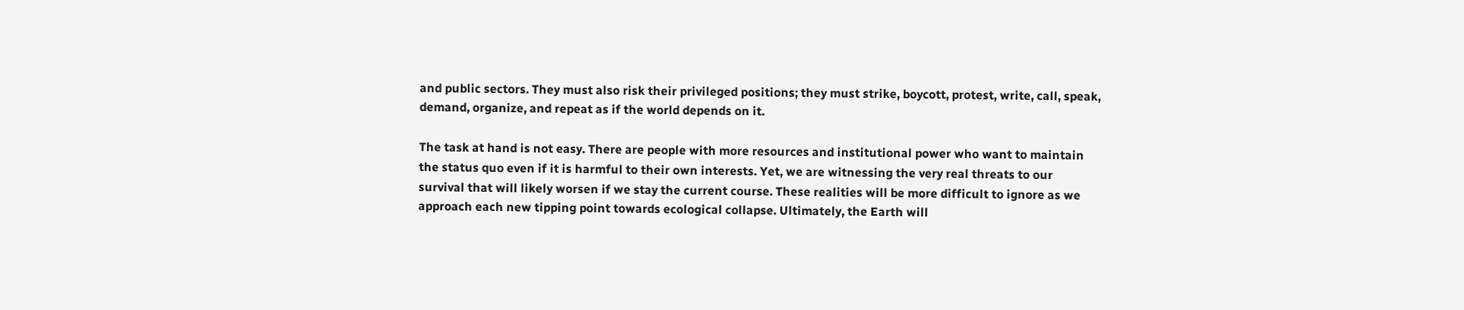and public sectors. They must also risk their privileged positions; they must strike, boycott, protest, write, call, speak, demand, organize, and repeat as if the world depends on it.

The task at hand is not easy. There are people with more resources and institutional power who want to maintain the status quo even if it is harmful to their own interests. Yet, we are witnessing the very real threats to our survival that will likely worsen if we stay the current course. These realities will be more difficult to ignore as we approach each new tipping point towards ecological collapse. Ultimately, the Earth will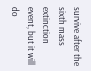survive after the sixth mass extinction event, but it will do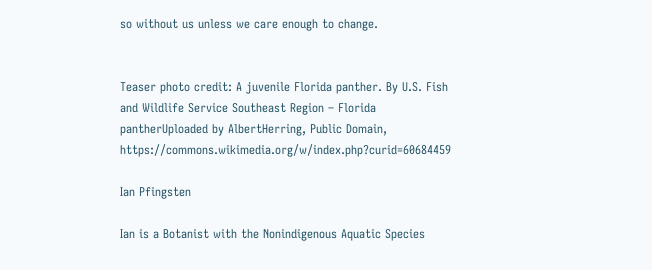so without us unless we care enough to change.


Teaser photo credit: A juvenile Florida panther. By U.S. Fish and Wildlife Service Southeast Region – Florida pantherUploaded by AlbertHerring, Public Domain, https://commons.wikimedia.org/w/index.php?curid=60684459

Ian Pfingsten

Ian is a Botanist with the Nonindigenous Aquatic Species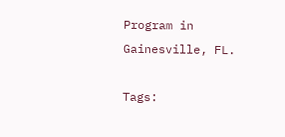Program in Gainesville, FL.

Tags: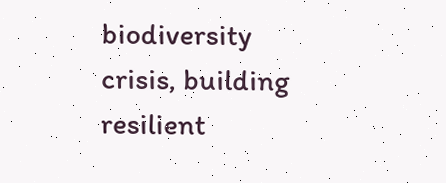biodiversity crisis, building resilient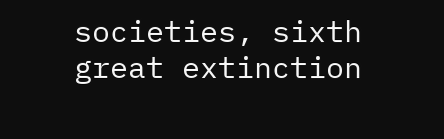societies, sixth great extinction